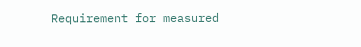Requirement for measured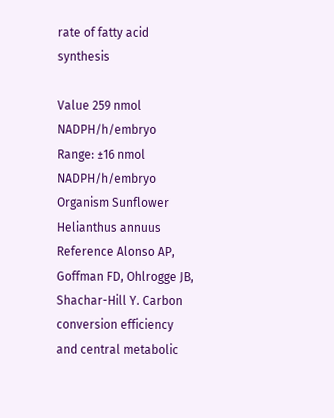rate of fatty acid synthesis

Value 259 nmol NADPH/h/embryo Range: ±16 nmol NADPH/h/embryo
Organism Sunflower Helianthus annuus
Reference Alonso AP, Goffman FD, Ohlrogge JB, Shachar-Hill Y. Carbon conversion efficiency and central metabolic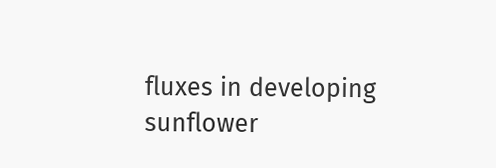fluxes in developing sunflower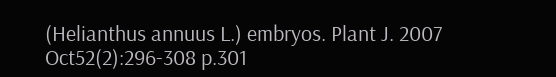(Helianthus annuus L.) embryos. Plant J. 2007 Oct52(2):296-308 p.301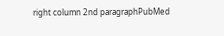right column 2nd paragraphPubMed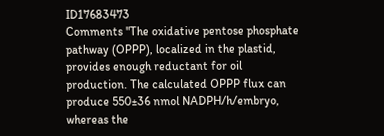ID17683473
Comments "The oxidative pentose phosphate pathway (OPPP), localized in the plastid, provides enough reductant for oil production. The calculated OPPP flux can produce 550±36 nmol NADPH/h/embryo, whereas the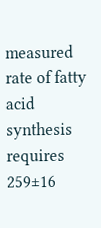measured rate of fatty acid synthesis requires 259±16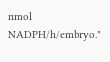nmol NADPH/h/embryo."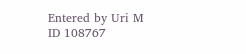Entered by Uri M
ID 108767